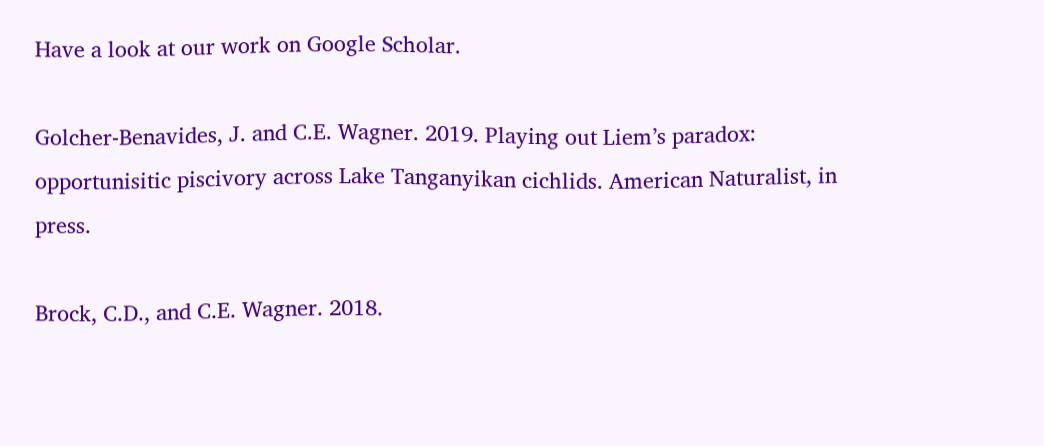Have a look at our work on Google Scholar.

Golcher-Benavides, J. and C.E. Wagner. 2019. Playing out Liem’s paradox: opportunisitic piscivory across Lake Tanganyikan cichlids. American Naturalist, in press.

Brock, C.D., and C.E. Wagner. 2018.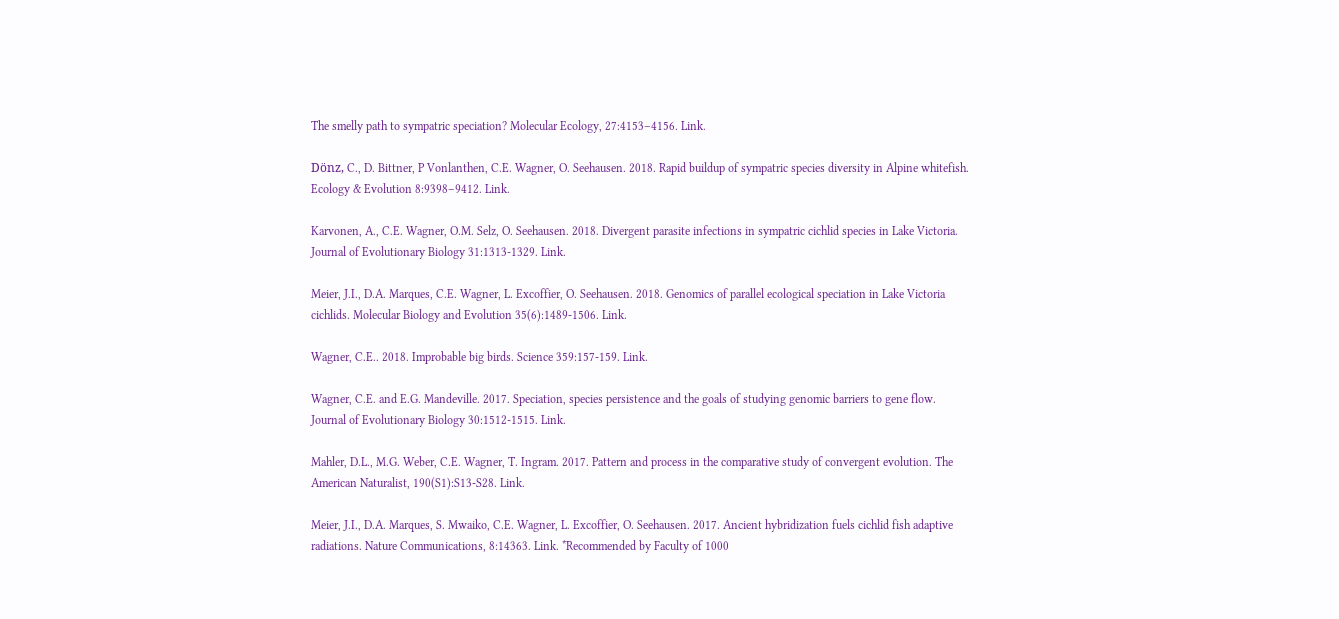The smelly path to sympatric speciation? Molecular Ecology, 27:4153–4156. Link.

Dönz, C., D. Bittner, P Vonlanthen, C.E. Wagner, O. Seehausen. 2018. Rapid buildup of sympatric species diversity in Alpine whitefish. Ecology & Evolution 8:9398–9412. Link.

Karvonen, A., C.E. Wagner, O.M. Selz, O. Seehausen. 2018. Divergent parasite infections in sympatric cichlid species in Lake Victoria. Journal of Evolutionary Biology 31:1313-1329. Link.

Meier, J.I., D.A. Marques, C.E. Wagner, L. Excoffier, O. Seehausen. 2018. Genomics of parallel ecological speciation in Lake Victoria cichlids. Molecular Biology and Evolution 35(6):1489-1506. Link.

Wagner, C.E.. 2018. Improbable big birds. Science 359:157-159. Link.

Wagner, C.E. and E.G. Mandeville. 2017. Speciation, species persistence and the goals of studying genomic barriers to gene flow. Journal of Evolutionary Biology 30:1512-1515. Link.

Mahler, D.L., M.G. Weber, C.E. Wagner, T. Ingram. 2017. Pattern and process in the comparative study of convergent evolution. The American Naturalist, 190(S1):S13-S28. Link.

Meier, J.I., D.A. Marques, S. Mwaiko, C.E. Wagner, L. Excoffier, O. Seehausen. 2017. Ancient hybridization fuels cichlid fish adaptive radiations. Nature Communications, 8:14363. Link. *Recommended by Faculty of 1000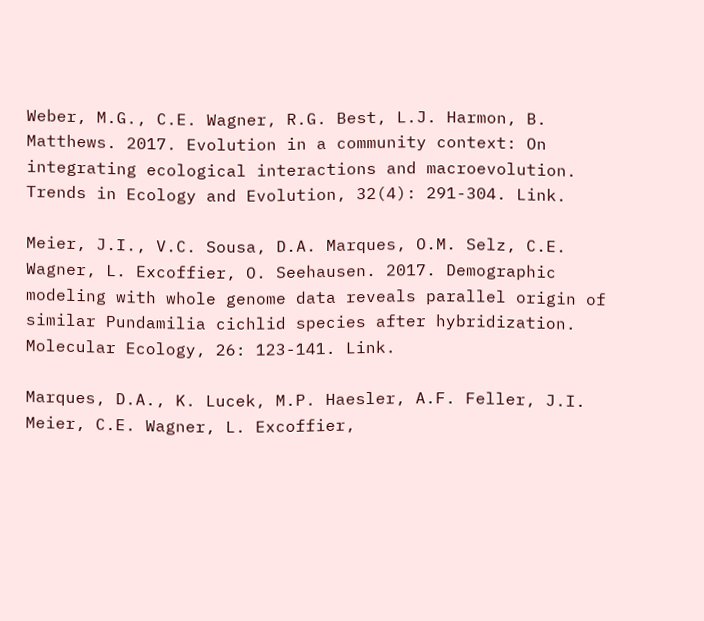Weber, M.G., C.E. Wagner, R.G. Best, L.J. Harmon, B. Matthews. 2017. Evolution in a community context: On integrating ecological interactions and macroevolution. Trends in Ecology and Evolution, 32(4): 291-304. Link.

Meier, J.I., V.C. Sousa, D.A. Marques, O.M. Selz, C.E. Wagner, L. Excoffier, O. Seehausen. 2017. Demographic modeling with whole genome data reveals parallel origin of similar Pundamilia cichlid species after hybridization. Molecular Ecology, 26: 123-141. Link.

Marques, D.A., K. Lucek, M.P. Haesler, A.F. Feller, J.I. Meier, C.E. Wagner, L. Excoffier,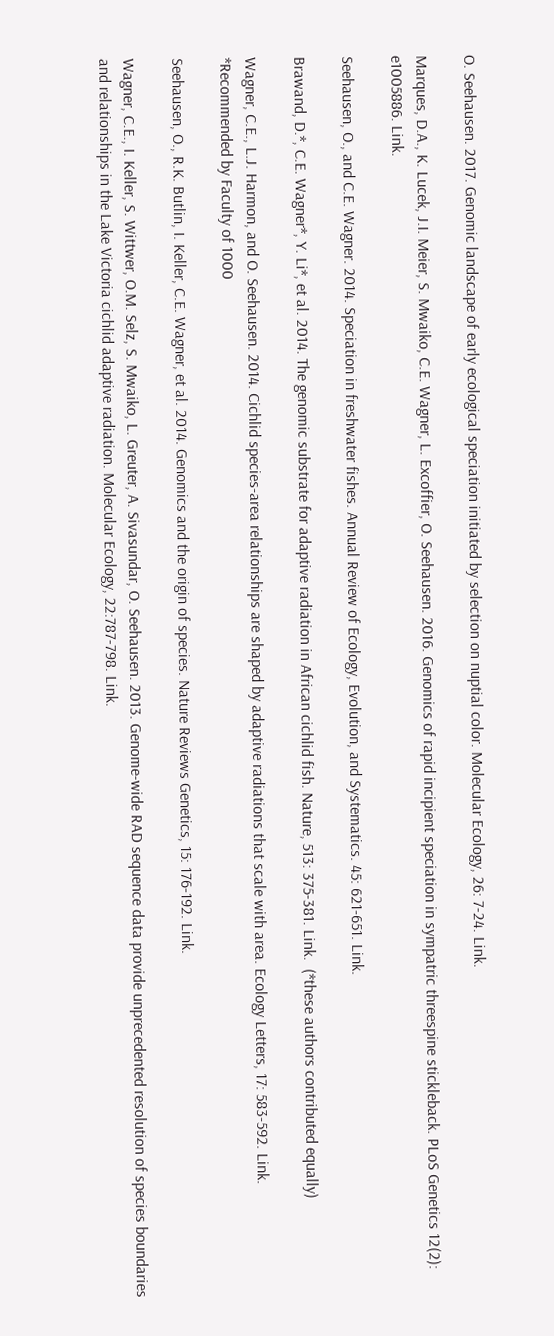O. Seehausen. 2017. Genomic landscape of early ecological speciation initiated by selection on nuptial color. Molecular Ecology, 26: 7-24. Link.

Marques, D.A., K. Lucek, J.I. Meier, S. Mwaiko, C.E. Wagner, L. Excoffier, O. Seehausen. 2016. Genomics of rapid incipient speciation in sympatric threespine stickleback. PLoS Genetics 12(2): e1005886. Link.

Seehausen, O., and C.E. Wagner. 2014. Speciation in freshwater fishes. Annual Review of Ecology, Evolution, and Systematics. 45: 621-651. Link.

Brawand, D.*, C.E. Wagner*, Y. Li*, et al. 2014. The genomic substrate for adaptive radiation in African cichlid fish. Nature, 513: 375-381. Link.  (*these authors contributed equally)

Wagner, C.E., L.J. Harmon, and O. Seehausen. 2014. Cichlid species-area relationships are shaped by adaptive radiations that scale with area. Ecology Letters, 17: 583-592. Link.
*Recommended by Faculty of 1000

Seehausen, O., R.K. Butlin, I. Keller, C.E. Wagner, et al. 2014. Genomics and the origin of species. Nature Reviews Genetics, 15: 176-192. Link.

Wagner, C.E., I. Keller, S. Wittwer, O.M. Selz, S. Mwaiko, L. Greuter, A. Sivasundar, O. Seehausen. 2013. Genome-wide RAD sequence data provide unprecedented resolution of species boundaries and relationships in the Lake Victoria cichlid adaptive radiation. Molecular Ecology, 22:787-798. Link.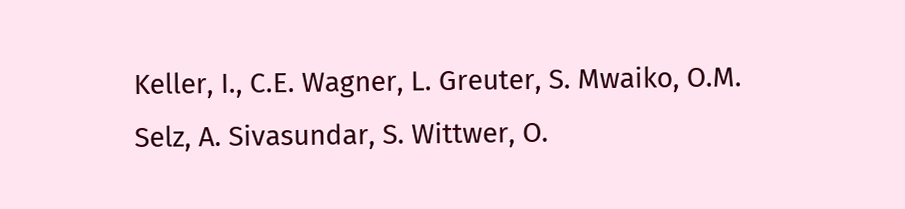Keller, I., C.E. Wagner, L. Greuter, S. Mwaiko, O.M. Selz, A. Sivasundar, S. Wittwer, O.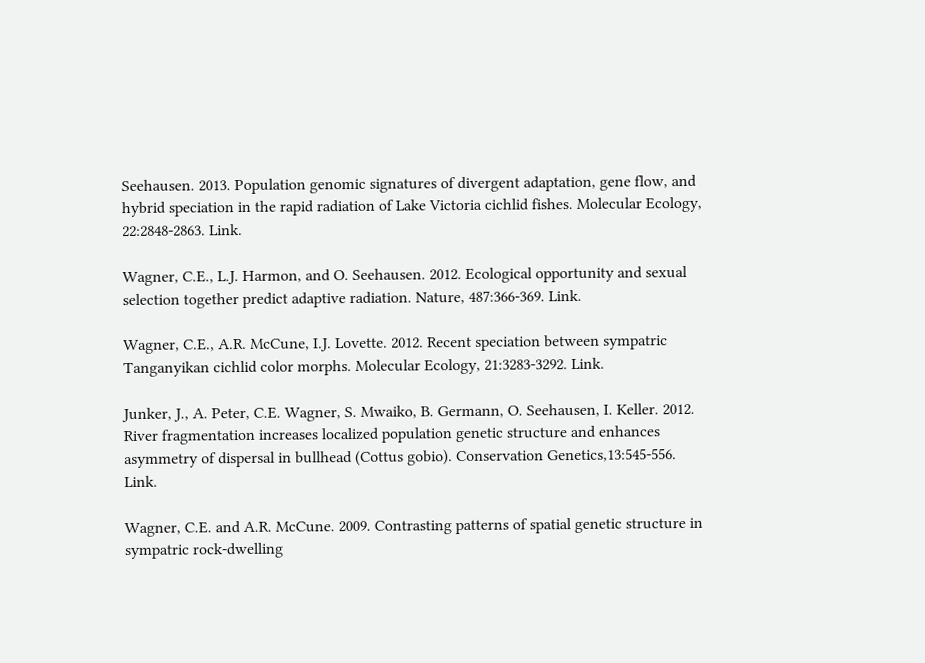Seehausen. 2013. Population genomic signatures of divergent adaptation, gene flow, and hybrid speciation in the rapid radiation of Lake Victoria cichlid fishes. Molecular Ecology, 22:2848-2863. Link.

Wagner, C.E., L.J. Harmon, and O. Seehausen. 2012. Ecological opportunity and sexual selection together predict adaptive radiation. Nature, 487:366-369. Link.

Wagner, C.E., A.R. McCune, I.J. Lovette. 2012. Recent speciation between sympatric Tanganyikan cichlid color morphs. Molecular Ecology, 21:3283-3292. Link.

Junker, J., A. Peter, C.E. Wagner, S. Mwaiko, B. Germann, O. Seehausen, I. Keller. 2012. River fragmentation increases localized population genetic structure and enhances asymmetry of dispersal in bullhead (Cottus gobio). Conservation Genetics,13:545-556. Link.

Wagner, C.E. and A.R. McCune. 2009. Contrasting patterns of spatial genetic structure in sympatric rock-dwelling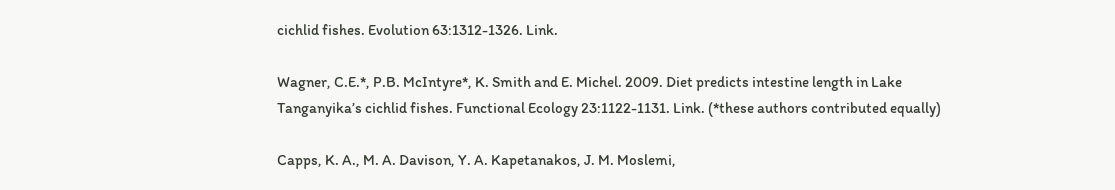cichlid fishes. Evolution 63:1312-1326. Link.

Wagner, C.E.*, P.B. McIntyre*, K. Smith and E. Michel. 2009. Diet predicts intestine length in Lake Tanganyika’s cichlid fishes. Functional Ecology 23:1122-1131. Link. (*these authors contributed equally)

Capps, K. A., M. A. Davison, Y. A. Kapetanakos, J. M. Moslemi,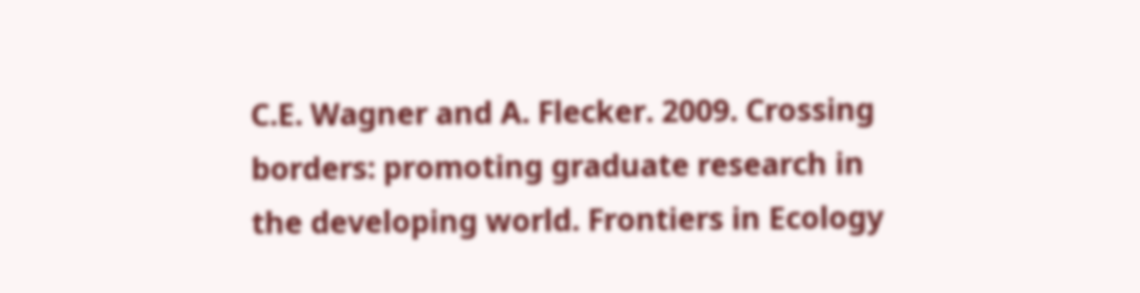C.E. Wagner and A. Flecker. 2009. Crossing borders: promoting graduate research in the developing world. Frontiers in Ecology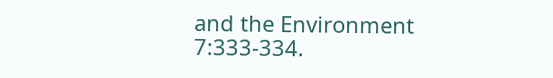and the Environment 7:333-334.